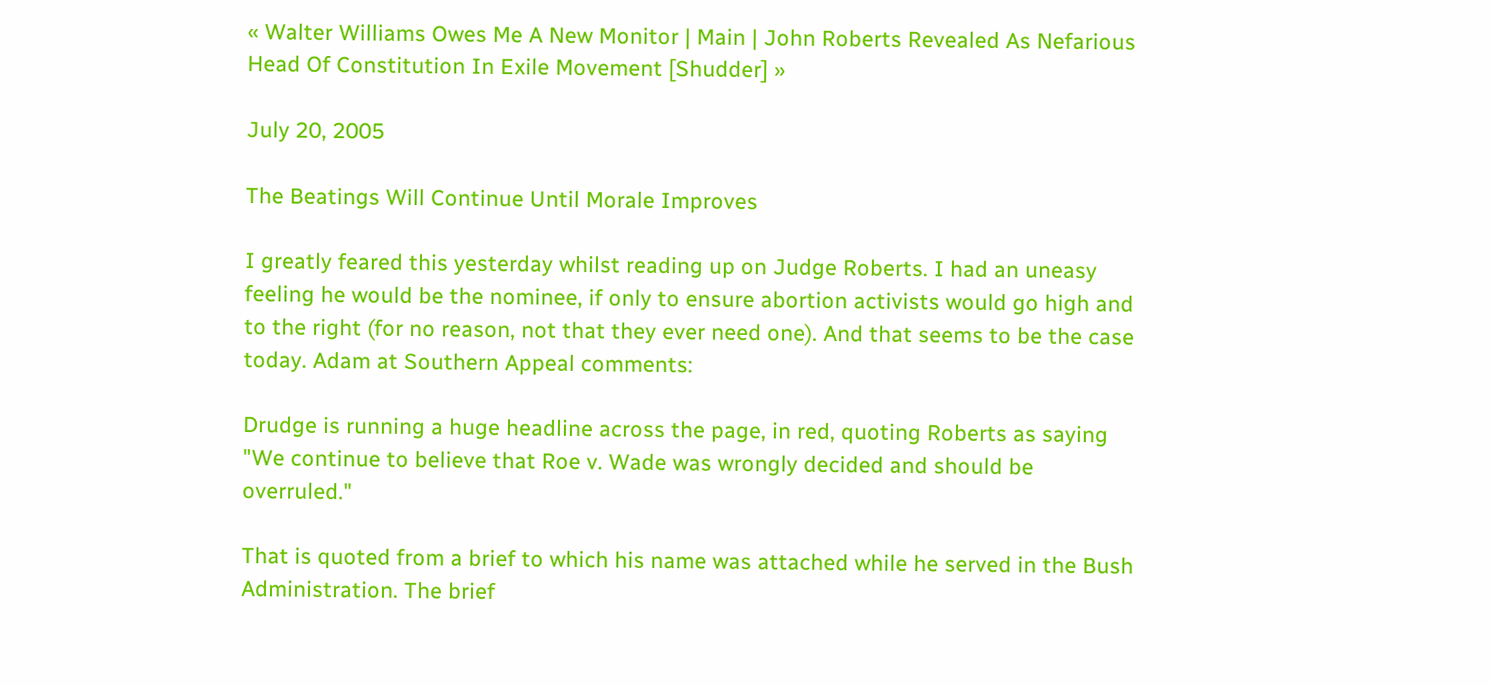« Walter Williams Owes Me A New Monitor | Main | John Roberts Revealed As Nefarious Head Of Constitution In Exile Movement [Shudder] »

July 20, 2005

The Beatings Will Continue Until Morale Improves

I greatly feared this yesterday whilst reading up on Judge Roberts. I had an uneasy feeling he would be the nominee, if only to ensure abortion activists would go high and to the right (for no reason, not that they ever need one). And that seems to be the case today. Adam at Southern Appeal comments:

Drudge is running a huge headline across the page, in red, quoting Roberts as saying "We continue to believe that Roe v. Wade was wrongly decided and should be overruled."

That is quoted from a brief to which his name was attached while he served in the Bush Administration. The brief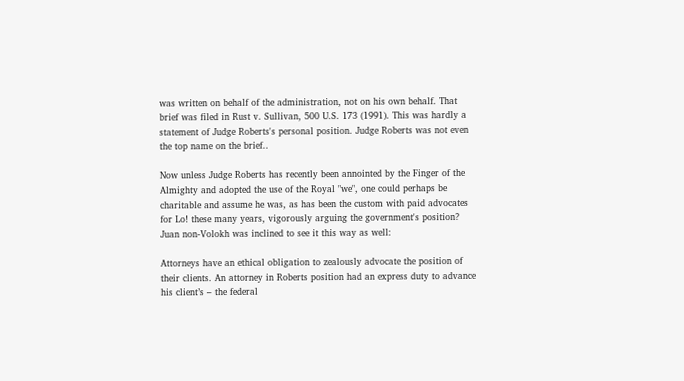was written on behalf of the administration, not on his own behalf. That brief was filed in Rust v. Sullivan, 500 U.S. 173 (1991). This was hardly a statement of Judge Roberts's personal position. Judge Roberts was not even the top name on the brief..

Now unless Judge Roberts has recently been annointed by the Finger of the Almighty and adopted the use of the Royal "we", one could perhaps be charitable and assume he was, as has been the custom with paid advocates for Lo! these many years, vigorously arguing the government's position? Juan non-Volokh was inclined to see it this way as well:

Attorneys have an ethical obligation to zealously advocate the position of their clients. An attorney in Roberts position had an express duty to advance his client’s – the federal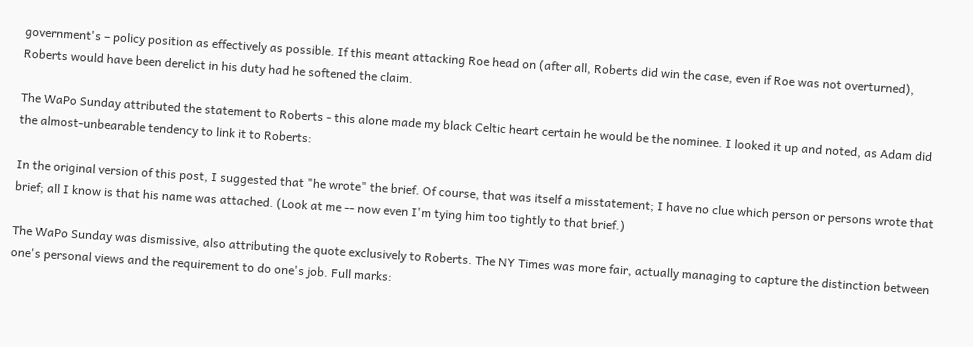government's – policy position as effectively as possible. If this meant attacking Roe head on (after all, Roberts did win the case, even if Roe was not overturned), Roberts would have been derelict in his duty had he softened the claim.

The WaPo Sunday attributed the statement to Roberts - this alone made my black Celtic heart certain he would be the nominee. I looked it up and noted, as Adam did the almost-unbearable tendency to link it to Roberts:

In the original version of this post, I suggested that "he wrote" the brief. Of course, that was itself a misstatement; I have no clue which person or persons wrote that brief; all I know is that his name was attached. (Look at me -- now even I'm tying him too tightly to that brief.)

The WaPo Sunday was dismissive, also attributing the quote exclusively to Roberts. The NY Times was more fair, actually managing to capture the distinction between one's personal views and the requirement to do one's job. Full marks: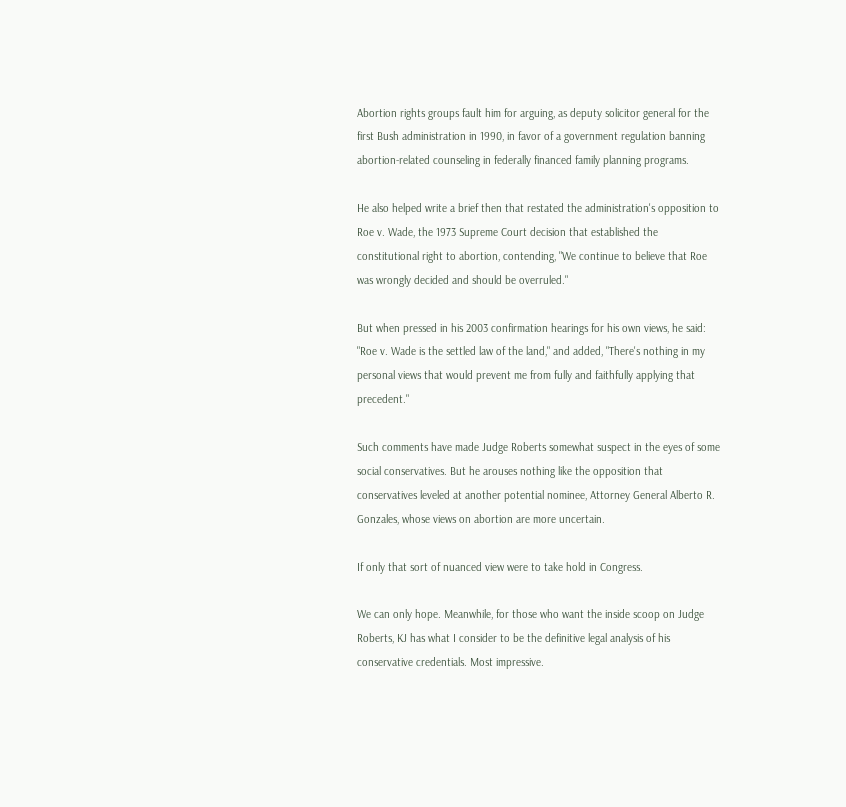Abortion rights groups fault him for arguing, as deputy solicitor general for the first Bush administration in 1990, in favor of a government regulation banning abortion-related counseling in federally financed family planning programs.

He also helped write a brief then that restated the administration's opposition to Roe v. Wade, the 1973 Supreme Court decision that established the constitutional right to abortion, contending, "We continue to believe that Roe was wrongly decided and should be overruled."

But when pressed in his 2003 confirmation hearings for his own views, he said: "Roe v. Wade is the settled law of the land," and added, "There's nothing in my personal views that would prevent me from fully and faithfully applying that precedent."

Such comments have made Judge Roberts somewhat suspect in the eyes of some social conservatives. But he arouses nothing like the opposition that conservatives leveled at another potential nominee, Attorney General Alberto R. Gonzales, whose views on abortion are more uncertain.

If only that sort of nuanced view were to take hold in Congress.

We can only hope. Meanwhile, for those who want the inside scoop on Judge Roberts, KJ has what I consider to be the definitive legal analysis of his conservative credentials. Most impressive.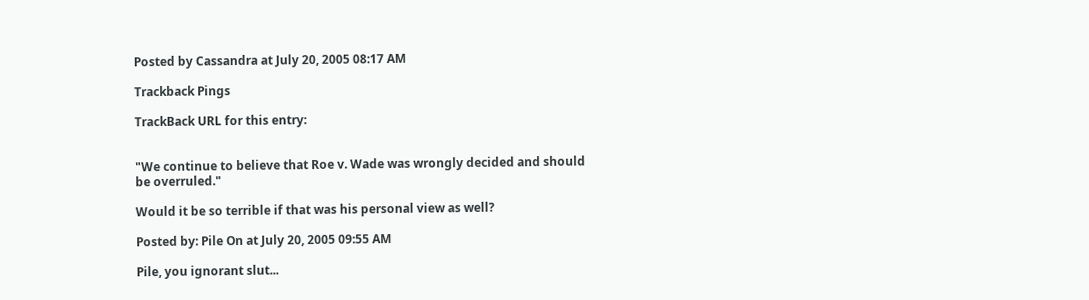Posted by Cassandra at July 20, 2005 08:17 AM

Trackback Pings

TrackBack URL for this entry:


"We continue to believe that Roe v. Wade was wrongly decided and should be overruled."

Would it be so terrible if that was his personal view as well?

Posted by: Pile On at July 20, 2005 09:55 AM

Pile, you ignorant slut...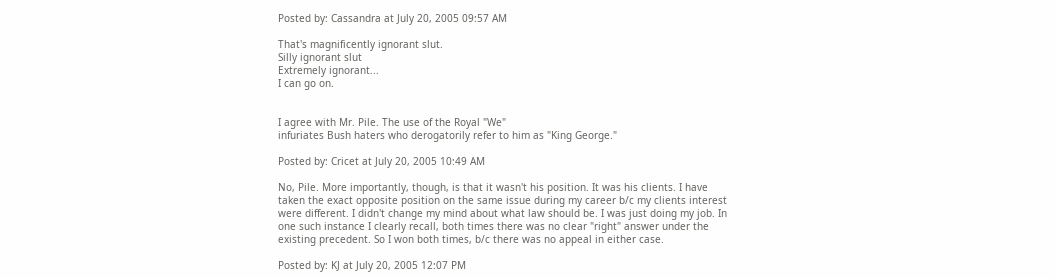Posted by: Cassandra at July 20, 2005 09:57 AM

That's magnificently ignorant slut.
Silly ignorant slut
Extremely ignorant...
I can go on.


I agree with Mr. Pile. The use of the Royal "We"
infuriates Bush haters who derogatorily refer to him as "King George."

Posted by: Cricet at July 20, 2005 10:49 AM

No, Pile. More importantly, though, is that it wasn't his position. It was his clients. I have taken the exact opposite position on the same issue during my career b/c my clients interest were different. I didn't change my mind about what law should be. I was just doing my job. In one such instance I clearly recall, both times there was no clear "right" answer under the existing precedent. So I won both times, b/c there was no appeal in either case.

Posted by: KJ at July 20, 2005 12:07 PM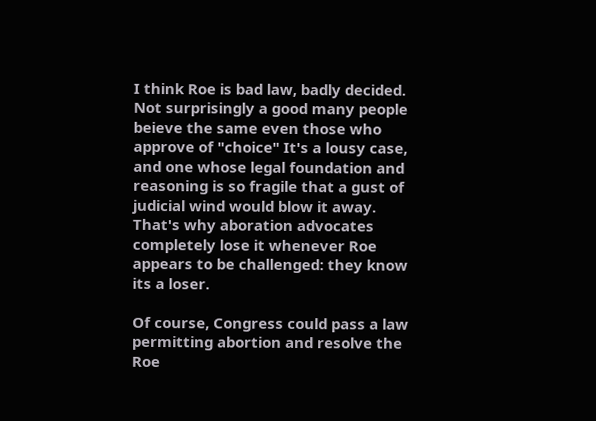I think Roe is bad law, badly decided. Not surprisingly a good many people beieve the same even those who approve of "choice" It's a lousy case, and one whose legal foundation and reasoning is so fragile that a gust of judicial wind would blow it away. That's why aboration advocates completely lose it whenever Roe appears to be challenged: they know its a loser.

Of course, Congress could pass a law permitting abortion and resolve the Roe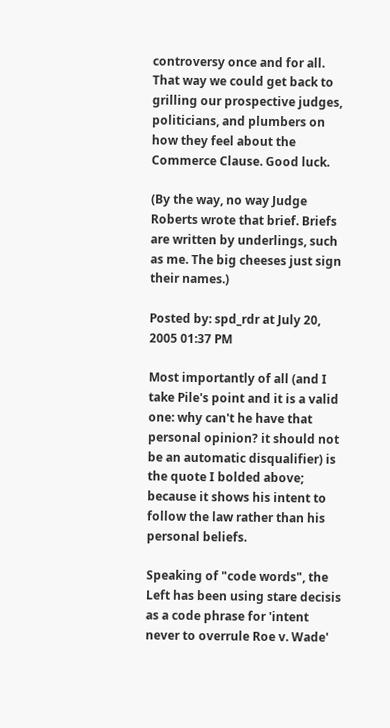controversy once and for all. That way we could get back to grilling our prospective judges, politicians, and plumbers on how they feel about the Commerce Clause. Good luck.

(By the way, no way Judge Roberts wrote that brief. Briefs are written by underlings, such as me. The big cheeses just sign their names.)

Posted by: spd_rdr at July 20, 2005 01:37 PM

Most importantly of all (and I take Pile's point and it is a valid one: why can't he have that personal opinion? it should not be an automatic disqualifier) is the quote I bolded above; because it shows his intent to follow the law rather than his personal beliefs.

Speaking of "code words", the Left has been using stare decisis as a code phrase for 'intent never to overrule Roe v. Wade'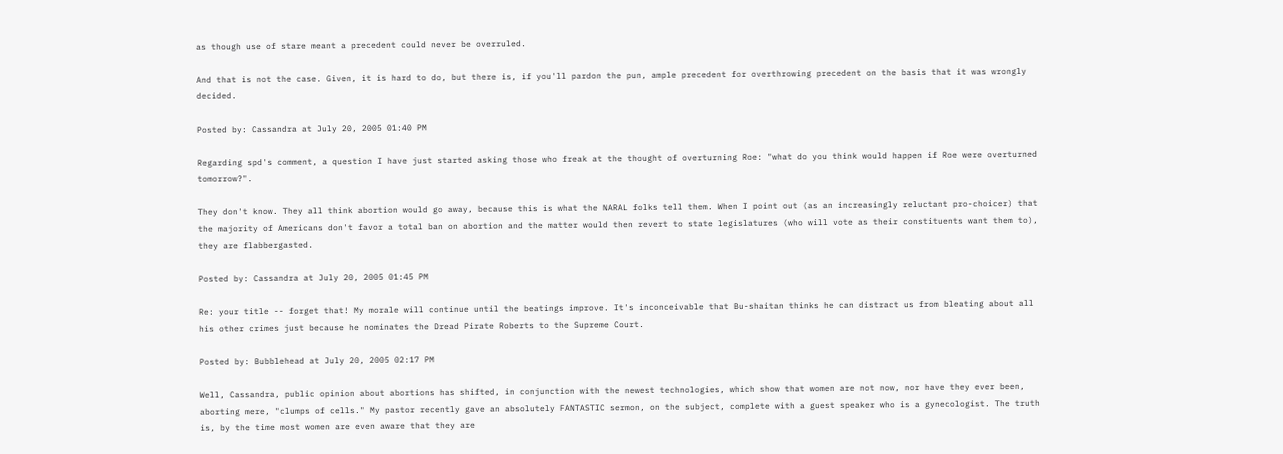as though use of stare meant a precedent could never be overruled.

And that is not the case. Given, it is hard to do, but there is, if you'll pardon the pun, ample precedent for overthrowing precedent on the basis that it was wrongly decided.

Posted by: Cassandra at July 20, 2005 01:40 PM

Regarding spd's comment, a question I have just started asking those who freak at the thought of overturning Roe: "what do you think would happen if Roe were overturned tomorrow?".

They don't know. They all think abortion would go away, because this is what the NARAL folks tell them. When I point out (as an increasingly reluctant pro-choicer) that the majority of Americans don't favor a total ban on abortion and the matter would then revert to state legislatures (who will vote as their constituents want them to), they are flabbergasted.

Posted by: Cassandra at July 20, 2005 01:45 PM

Re: your title -- forget that! My morale will continue until the beatings improve. It's inconceivable that Bu-shaitan thinks he can distract us from bleating about all his other crimes just because he nominates the Dread Pirate Roberts to the Supreme Court.

Posted by: Bubblehead at July 20, 2005 02:17 PM

Well, Cassandra, public opinion about abortions has shifted, in conjunction with the newest technologies, which show that women are not now, nor have they ever been, aborting mere, "clumps of cells." My pastor recently gave an absolutely FANTASTIC sermon, on the subject, complete with a guest speaker who is a gynecologist. The truth is, by the time most women are even aware that they are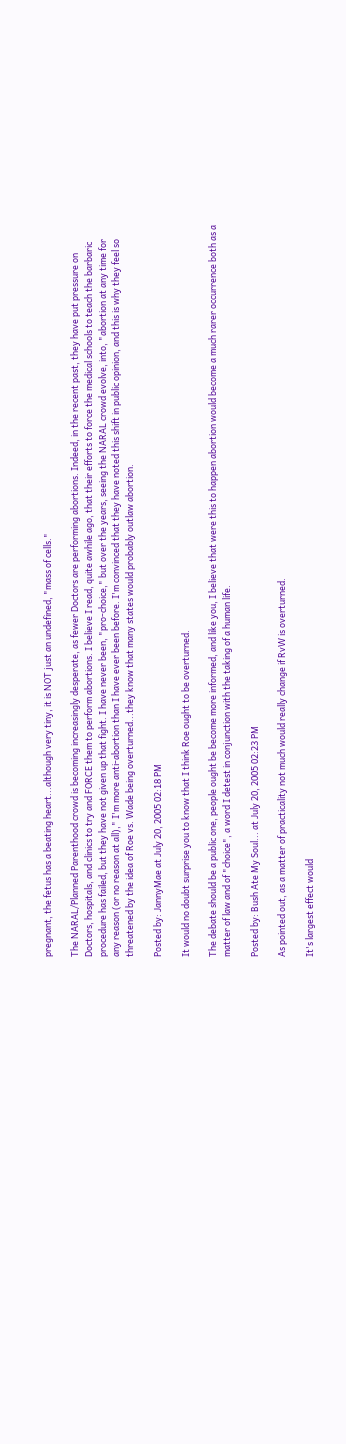pregnant, the fetus has a beating heart...although very tiny, it is NOT just an undefined, "mass of cells."

The NARAL/Planned Parenthood crowd is becoming increasingly desperate, as fewer Doctors are performing abortions. Indeed, in the recent past, they have put pressure on Doctors, hospitals, and clinics to try and FORCE them to perform abortions. I believe I read, quite awhile ago, that their efforts to force the medical schools to teach the barbaric procedure has failed, but they have not given up that fight. I have never been, "pro-choice," but over the years, seeing the NARAL crowd evolve, into, "abortion at any time for any reason (or no reason at all)," I'm more anti-abortion than I have ever been before. I'm convinced that they have noted this shift in public opinion, and this is why they feel so threatened by the idea of Roe vs. Wade being overturned...they know that many states would probably outlaw abortion.

Posted by: JannyMae at July 20, 2005 02:18 PM

It would no doubt surprise you to know that I think Roe ought to be overturned.

The debate should be a public one, people ought be become more informed, and like you, I believe that were this to happen abortion would become a much rarer occurrence both as a matter of law and of "choice", a word I detest in conjunction with the taking of a human life.

Posted by: Bush Ate My Soul... at July 20, 2005 02:23 PM

As pointed out, as a matter of practicality not much would really change if RvW is overturned.

It's largest effect would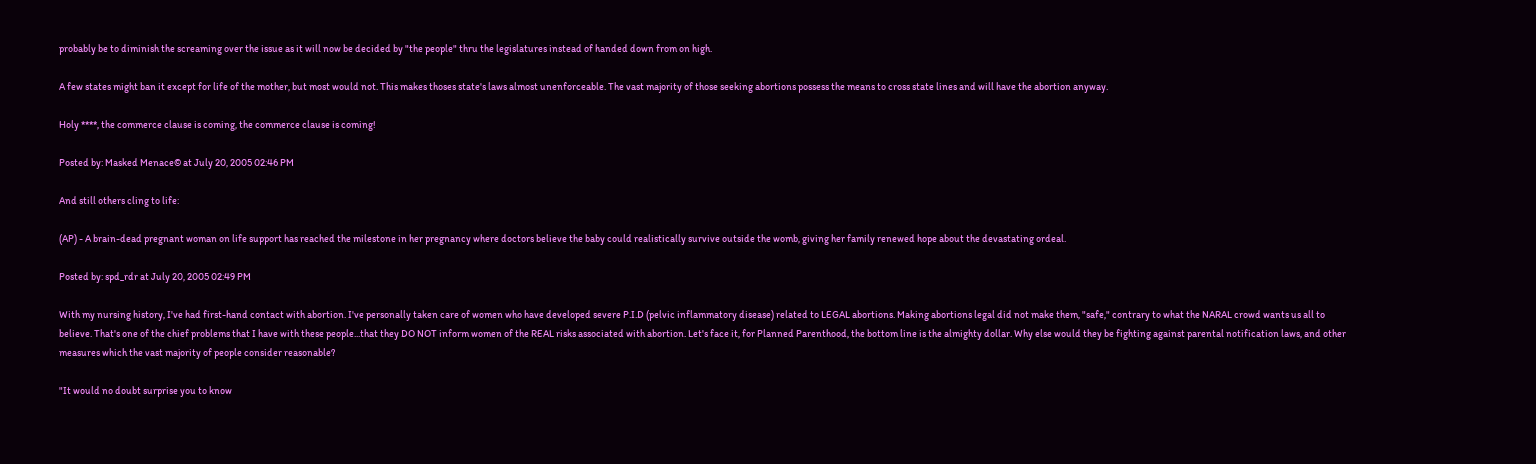probably be to diminish the screaming over the issue as it will now be decided by "the people" thru the legislatures instead of handed down from on high.

A few states might ban it except for life of the mother, but most would not. This makes thoses state's laws almost unenforceable. The vast majority of those seeking abortions possess the means to cross state lines and will have the abortion anyway.

Holy ****, the commerce clause is coming, the commerce clause is coming!

Posted by: Masked Menace© at July 20, 2005 02:46 PM

And still others cling to life:

(AP) - A brain-dead pregnant woman on life support has reached the milestone in her pregnancy where doctors believe the baby could realistically survive outside the womb, giving her family renewed hope about the devastating ordeal.

Posted by: spd_rdr at July 20, 2005 02:49 PM

With my nursing history, I've had first-hand contact with abortion. I've personally taken care of women who have developed severe P.I.D (pelvic inflammatory disease) related to LEGAL abortions. Making abortions legal did not make them, "safe," contrary to what the NARAL crowd wants us all to believe. That's one of the chief problems that I have with these people...that they DO NOT inform women of the REAL risks associated with abortion. Let's face it, for Planned Parenthood, the bottom line is the almighty dollar. Why else would they be fighting against parental notification laws, and other measures which the vast majority of people consider reasonable?

"It would no doubt surprise you to know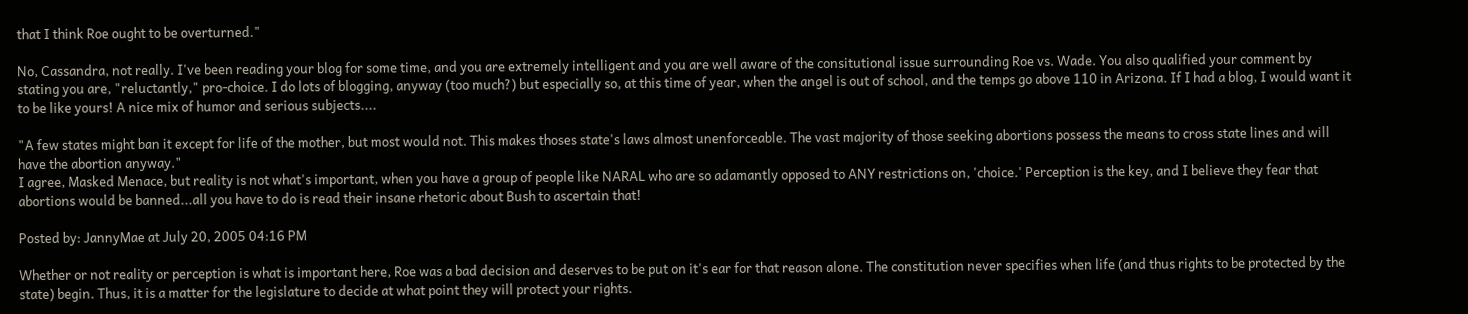that I think Roe ought to be overturned."

No, Cassandra, not really. I've been reading your blog for some time, and you are extremely intelligent and you are well aware of the consitutional issue surrounding Roe vs. Wade. You also qualified your comment by stating you are, "reluctantly," pro-choice. I do lots of blogging, anyway (too much?) but especially so, at this time of year, when the angel is out of school, and the temps go above 110 in Arizona. If I had a blog, I would want it to be like yours! A nice mix of humor and serious subjects....

"A few states might ban it except for life of the mother, but most would not. This makes thoses state's laws almost unenforceable. The vast majority of those seeking abortions possess the means to cross state lines and will have the abortion anyway."
I agree, Masked Menace, but reality is not what's important, when you have a group of people like NARAL who are so adamantly opposed to ANY restrictions on, 'choice.' Perception is the key, and I believe they fear that abortions would be banned...all you have to do is read their insane rhetoric about Bush to ascertain that!

Posted by: JannyMae at July 20, 2005 04:16 PM

Whether or not reality or perception is what is important here, Roe was a bad decision and deserves to be put on it's ear for that reason alone. The constitution never specifies when life (and thus rights to be protected by the state) begin. Thus, it is a matter for the legislature to decide at what point they will protect your rights.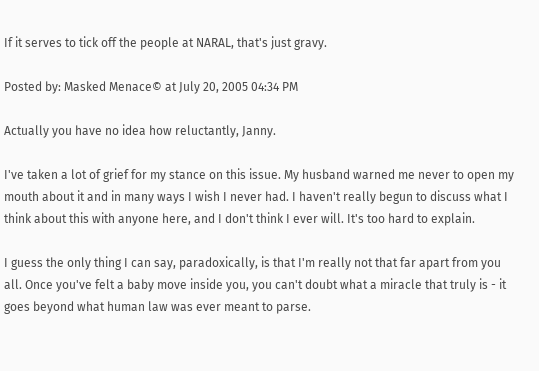If it serves to tick off the people at NARAL, that's just gravy.

Posted by: Masked Menace© at July 20, 2005 04:34 PM

Actually you have no idea how reluctantly, Janny.

I've taken a lot of grief for my stance on this issue. My husband warned me never to open my mouth about it and in many ways I wish I never had. I haven't really begun to discuss what I think about this with anyone here, and I don't think I ever will. It's too hard to explain.

I guess the only thing I can say, paradoxically, is that I'm really not that far apart from you all. Once you've felt a baby move inside you, you can't doubt what a miracle that truly is - it goes beyond what human law was ever meant to parse.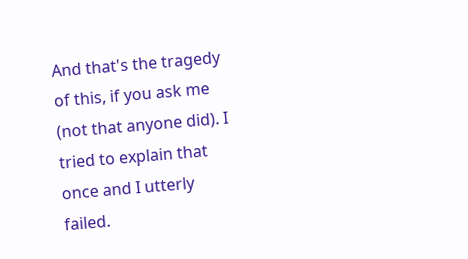And that's the tragedy of this, if you ask me (not that anyone did). I tried to explain that once and I utterly failed.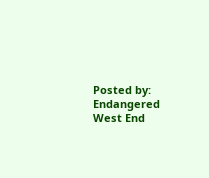Posted by: Endangered West End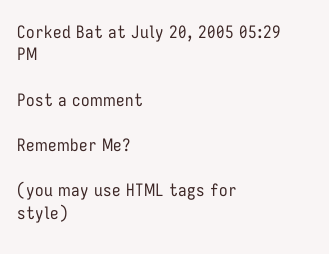Corked Bat at July 20, 2005 05:29 PM

Post a comment

Remember Me?

(you may use HTML tags for style)